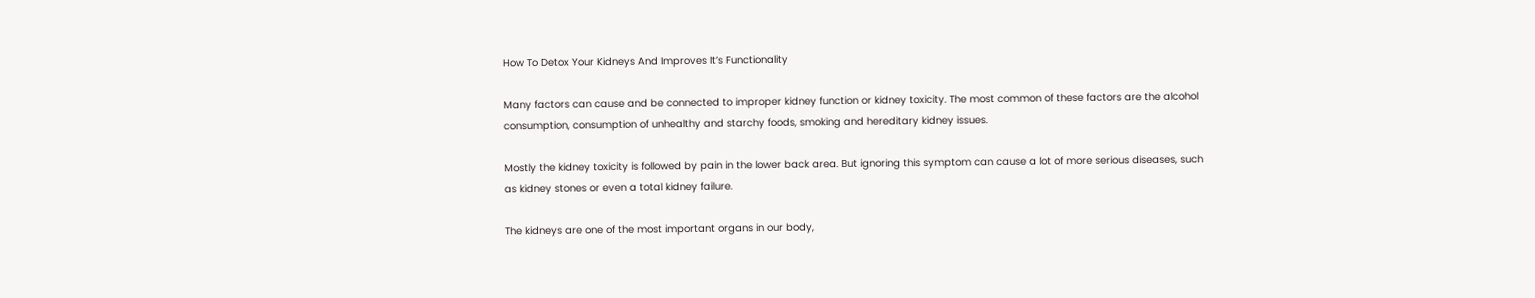How To Detox Your Kidneys And Improves It’s Functionality

Many factors can cause and be connected to improper kidney function or kidney toxicity. The most common of these factors are the alcohol consumption, consumption of unhealthy and starchy foods, smoking and hereditary kidney issues.

Mostly the kidney toxicity is followed by pain in the lower back area. But ignoring this symptom can cause a lot of more serious diseases, such as kidney stones or even a total kidney failure.

The kidneys are one of the most important organs in our body,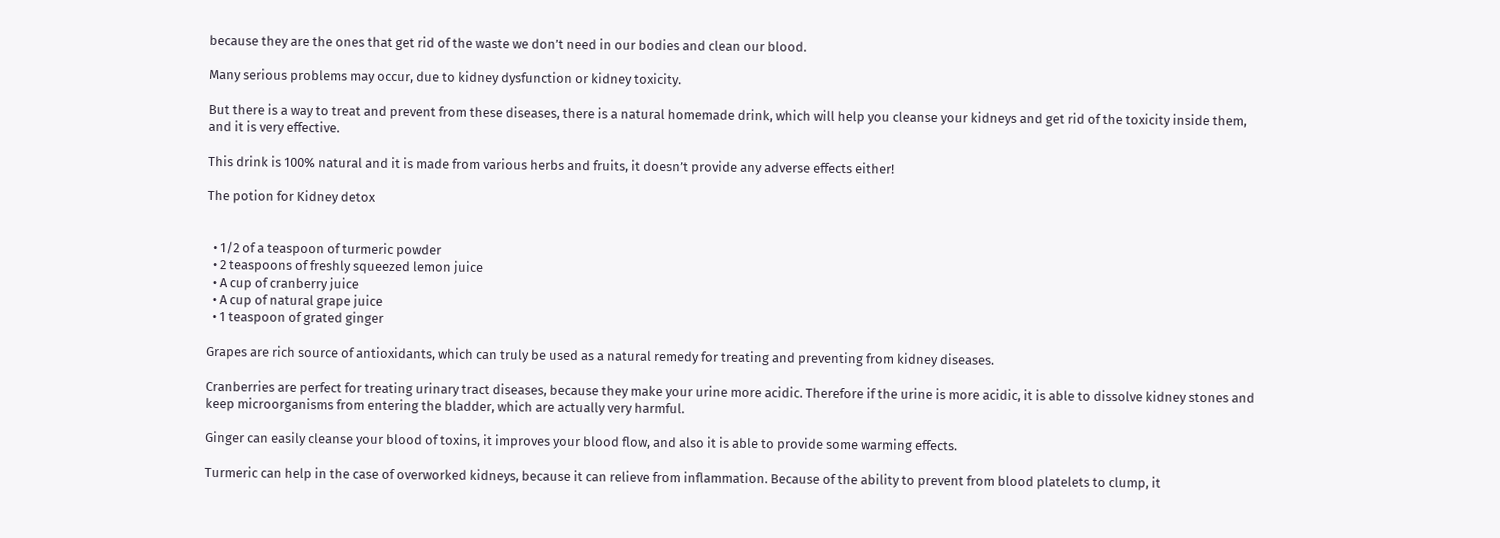because they are the ones that get rid of the waste we don’t need in our bodies and clean our blood.

Many serious problems may occur, due to kidney dysfunction or kidney toxicity.

But there is a way to treat and prevent from these diseases, there is a natural homemade drink, which will help you cleanse your kidneys and get rid of the toxicity inside them, and it is very effective.

This drink is 100% natural and it is made from various herbs and fruits, it doesn’t provide any adverse effects either!

The potion for Kidney detox


  • 1/2 of a teaspoon of turmeric powder
  • 2 teaspoons of freshly squeezed lemon juice
  • A cup of cranberry juice
  • A cup of natural grape juice
  • 1 teaspoon of grated ginger

Grapes are rich source of antioxidants, which can truly be used as a natural remedy for treating and preventing from kidney diseases.

Cranberries are perfect for treating urinary tract diseases, because they make your urine more acidic. Therefore if the urine is more acidic, it is able to dissolve kidney stones and keep microorganisms from entering the bladder, which are actually very harmful.

Ginger can easily cleanse your blood of toxins, it improves your blood flow, and also it is able to provide some warming effects.

Turmeric can help in the case of overworked kidneys, because it can relieve from inflammation. Because of the ability to prevent from blood platelets to clump, it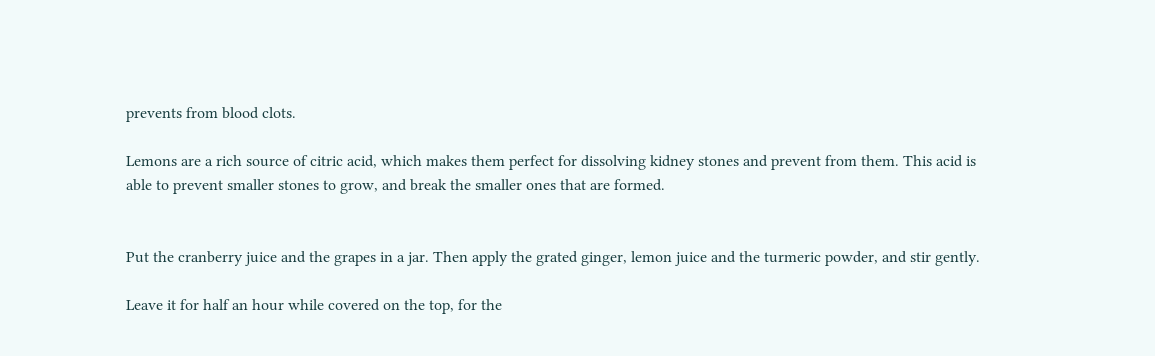prevents from blood clots.

Lemons are a rich source of citric acid, which makes them perfect for dissolving kidney stones and prevent from them. This acid is able to prevent smaller stones to grow, and break the smaller ones that are formed.


Put the cranberry juice and the grapes in a jar. Then apply the grated ginger, lemon juice and the turmeric powder, and stir gently.

Leave it for half an hour while covered on the top, for the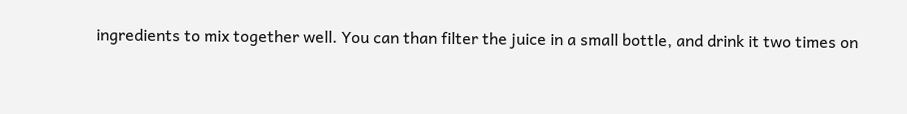ingredients to mix together well. You can than filter the juice in a small bottle, and drink it two times on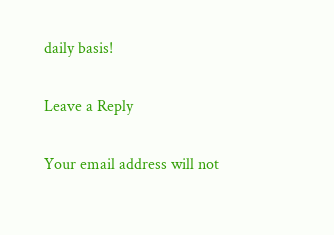daily basis!

Leave a Reply

Your email address will not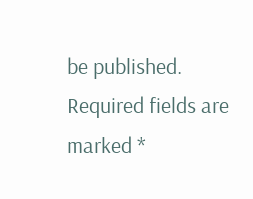be published. Required fields are marked *